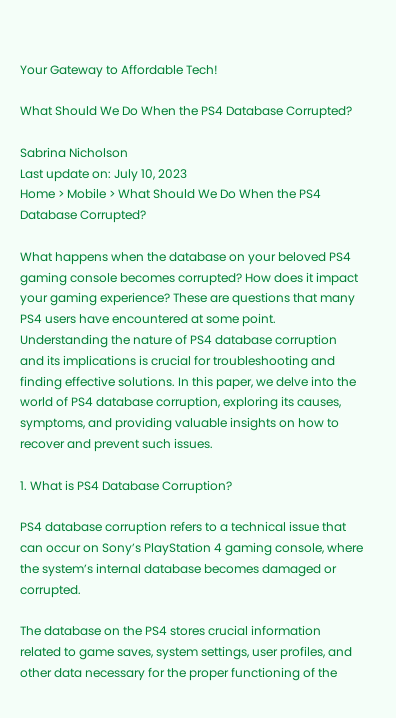Your Gateway to Affordable Tech!

What Should We Do When the PS4 Database Corrupted?

Sabrina Nicholson
Last update on: July 10, 2023
Home > Mobile > What Should We Do When the PS4 Database Corrupted?

What happens when the database on your beloved PS4 gaming console becomes corrupted? How does it impact your gaming experience? These are questions that many PS4 users have encountered at some point. Understanding the nature of PS4 database corruption and its implications is crucial for troubleshooting and finding effective solutions. In this paper, we delve into the world of PS4 database corruption, exploring its causes, symptoms, and providing valuable insights on how to recover and prevent such issues.

1. What is PS4 Database Corruption?

PS4 database corruption refers to a technical issue that can occur on Sony’s PlayStation 4 gaming console, where the system’s internal database becomes damaged or corrupted.

The database on the PS4 stores crucial information related to game saves, system settings, user profiles, and other data necessary for the proper functioning of the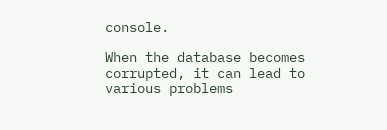console.

When the database becomes corrupted, it can lead to various problems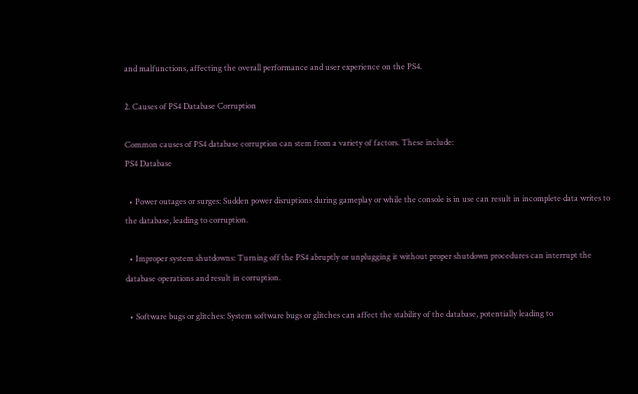and malfunctions, affecting the overall performance and user experience on the PS4.

2. Causes of PS4 Database Corruption

Common causes of PS4 database corruption can stem from a variety of factors. These include:
PS4 Database

  • Power outages or surges: Sudden power disruptions during gameplay or while the console is in use can result in incomplete data writes to the database, leading to corruption.

  • Improper system shutdowns: Turning off the PS4 abruptly or unplugging it without proper shutdown procedures can interrupt the database operations and result in corruption.

  • Software bugs or glitches: System software bugs or glitches can affect the stability of the database, potentially leading to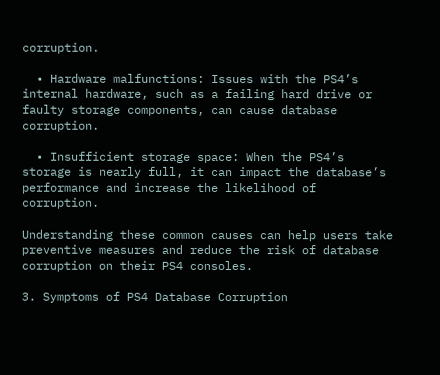corruption.

  • Hardware malfunctions: Issues with the PS4’s internal hardware, such as a failing hard drive or faulty storage components, can cause database corruption.

  • Insufficient storage space: When the PS4’s storage is nearly full, it can impact the database’s performance and increase the likelihood of corruption.

Understanding these common causes can help users take preventive measures and reduce the risk of database corruption on their PS4 consoles.

3. Symptoms of PS4 Database Corruption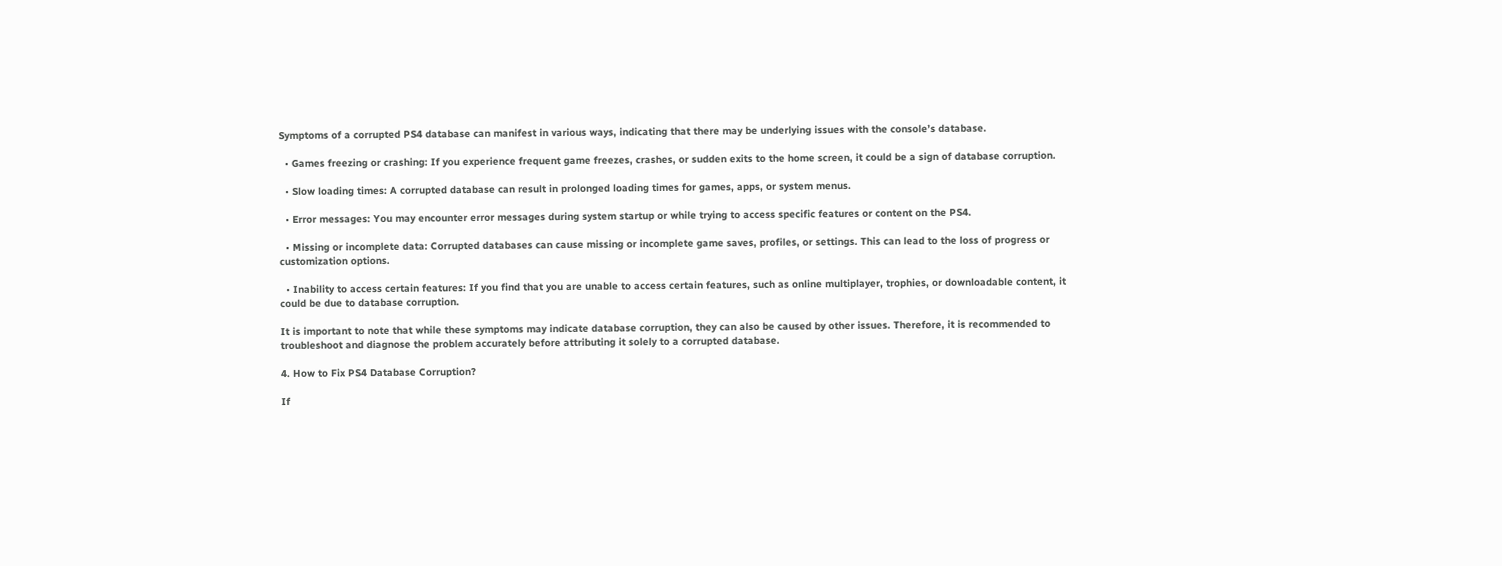Symptoms of a corrupted PS4 database can manifest in various ways, indicating that there may be underlying issues with the console’s database.

  • Games freezing or crashing: If you experience frequent game freezes, crashes, or sudden exits to the home screen, it could be a sign of database corruption.

  • Slow loading times: A corrupted database can result in prolonged loading times for games, apps, or system menus.

  • Error messages: You may encounter error messages during system startup or while trying to access specific features or content on the PS4.

  • Missing or incomplete data: Corrupted databases can cause missing or incomplete game saves, profiles, or settings. This can lead to the loss of progress or customization options.

  • Inability to access certain features: If you find that you are unable to access certain features, such as online multiplayer, trophies, or downloadable content, it could be due to database corruption.

It is important to note that while these symptoms may indicate database corruption, they can also be caused by other issues. Therefore, it is recommended to troubleshoot and diagnose the problem accurately before attributing it solely to a corrupted database.

4. How to Fix PS4 Database Corruption?

If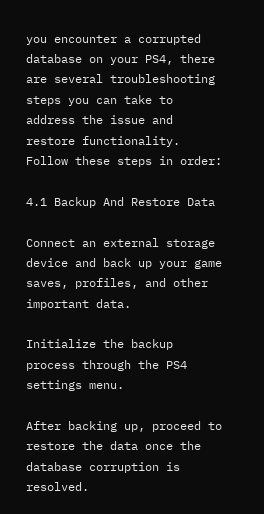you encounter a corrupted database on your PS4, there are several troubleshooting steps you can take to address the issue and restore functionality. Follow these steps in order:

4.1 Backup And Restore Data

Connect an external storage device and back up your game saves, profiles, and other important data.

Initialize the backup process through the PS4 settings menu.

After backing up, proceed to restore the data once the database corruption is resolved.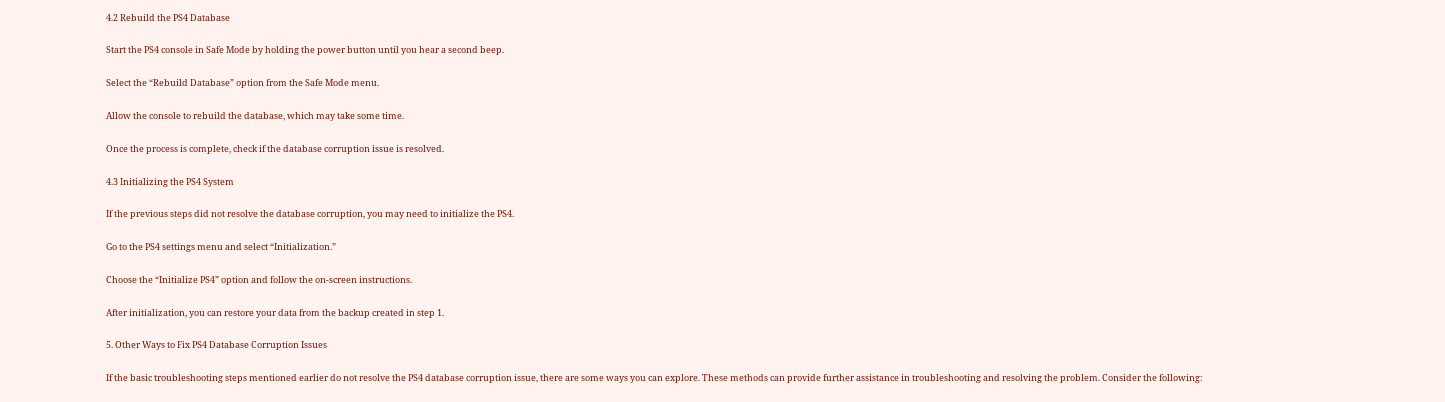4.2 Rebuild the PS4 Database

Start the PS4 console in Safe Mode by holding the power button until you hear a second beep.

Select the “Rebuild Database” option from the Safe Mode menu.

Allow the console to rebuild the database, which may take some time.

Once the process is complete, check if the database corruption issue is resolved.

4.3 Initializing the PS4 System

If the previous steps did not resolve the database corruption, you may need to initialize the PS4.

Go to the PS4 settings menu and select “Initialization.”

Choose the “Initialize PS4” option and follow the on-screen instructions.

After initialization, you can restore your data from the backup created in step 1.

5. Other Ways to Fix PS4 Database Corruption Issues

If the basic troubleshooting steps mentioned earlier do not resolve the PS4 database corruption issue, there are some ways you can explore. These methods can provide further assistance in troubleshooting and resolving the problem. Consider the following: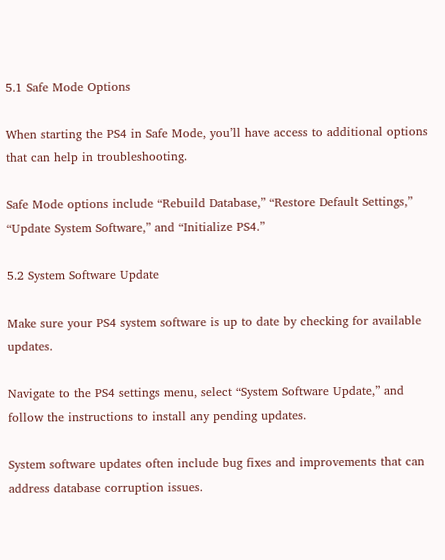5.1 Safe Mode Options

When starting the PS4 in Safe Mode, you’ll have access to additional options that can help in troubleshooting.

Safe Mode options include “Rebuild Database,” “Restore Default Settings,” “Update System Software,” and “Initialize PS4.”

5.2 System Software Update

Make sure your PS4 system software is up to date by checking for available updates.

Navigate to the PS4 settings menu, select “System Software Update,” and follow the instructions to install any pending updates.

System software updates often include bug fixes and improvements that can address database corruption issues.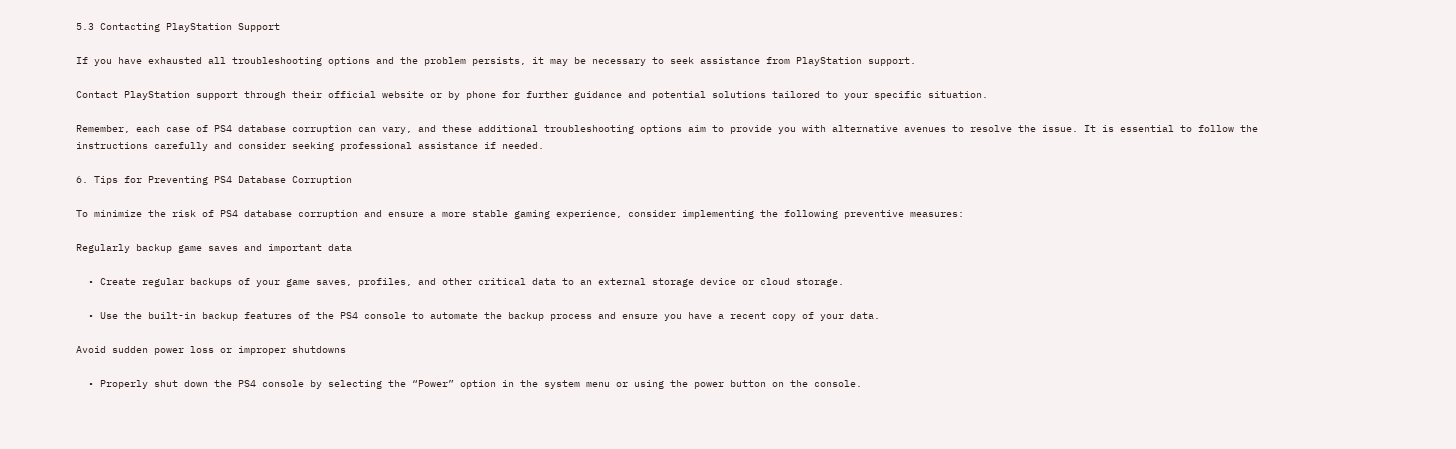5.3 Contacting PlayStation Support

If you have exhausted all troubleshooting options and the problem persists, it may be necessary to seek assistance from PlayStation support.

Contact PlayStation support through their official website or by phone for further guidance and potential solutions tailored to your specific situation.

Remember, each case of PS4 database corruption can vary, and these additional troubleshooting options aim to provide you with alternative avenues to resolve the issue. It is essential to follow the instructions carefully and consider seeking professional assistance if needed.

6. Tips for Preventing PS4 Database Corruption

To minimize the risk of PS4 database corruption and ensure a more stable gaming experience, consider implementing the following preventive measures:

Regularly backup game saves and important data

  • Create regular backups of your game saves, profiles, and other critical data to an external storage device or cloud storage.

  • Use the built-in backup features of the PS4 console to automate the backup process and ensure you have a recent copy of your data.

Avoid sudden power loss or improper shutdowns

  • Properly shut down the PS4 console by selecting the “Power” option in the system menu or using the power button on the console.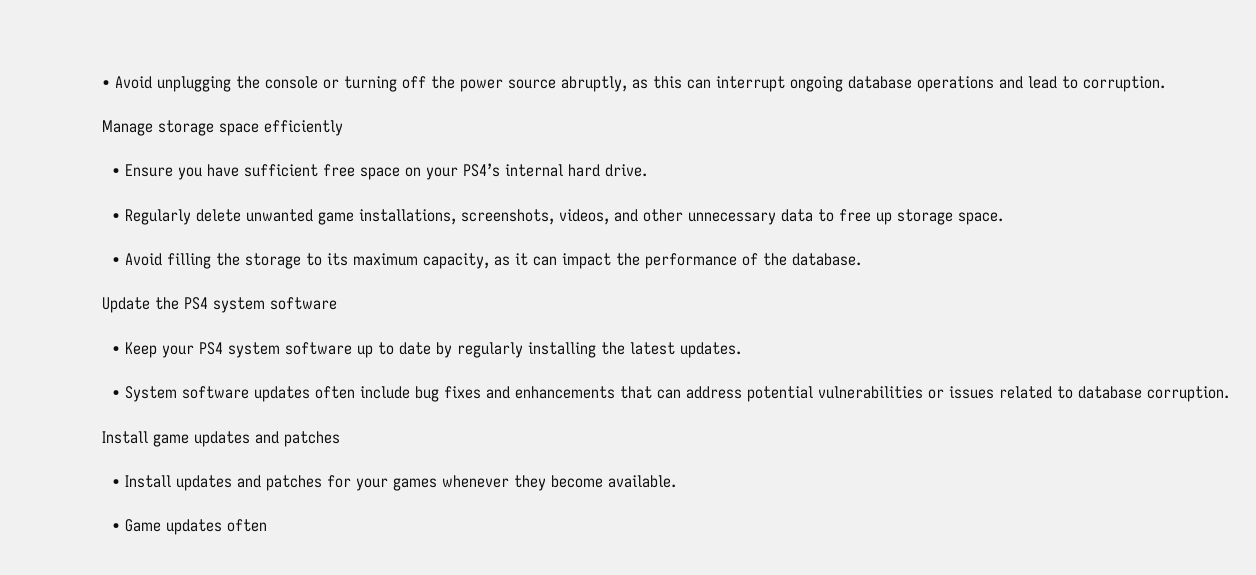• Avoid unplugging the console or turning off the power source abruptly, as this can interrupt ongoing database operations and lead to corruption.

Manage storage space efficiently

  • Ensure you have sufficient free space on your PS4’s internal hard drive.

  • Regularly delete unwanted game installations, screenshots, videos, and other unnecessary data to free up storage space.

  • Avoid filling the storage to its maximum capacity, as it can impact the performance of the database.

Update the PS4 system software

  • Keep your PS4 system software up to date by regularly installing the latest updates.

  • System software updates often include bug fixes and enhancements that can address potential vulnerabilities or issues related to database corruption.

Install game updates and patches

  • Install updates and patches for your games whenever they become available.

  • Game updates often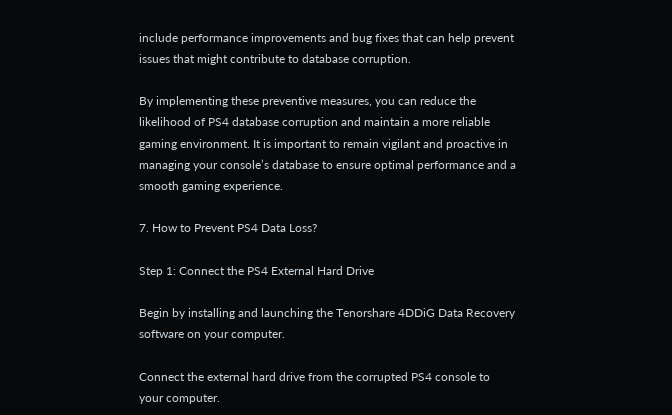include performance improvements and bug fixes that can help prevent issues that might contribute to database corruption.

By implementing these preventive measures, you can reduce the likelihood of PS4 database corruption and maintain a more reliable gaming environment. It is important to remain vigilant and proactive in managing your console’s database to ensure optimal performance and a smooth gaming experience.

7. How to Prevent PS4 Data Loss?

Step 1: Connect the PS4 External Hard Drive

Begin by installing and launching the Tenorshare 4DDiG Data Recovery software on your computer.

Connect the external hard drive from the corrupted PS4 console to your computer.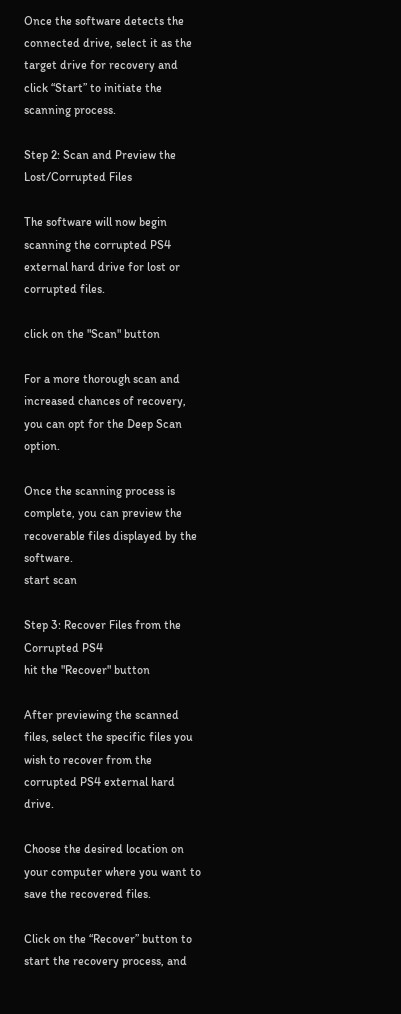Once the software detects the connected drive, select it as the target drive for recovery and click “Start” to initiate the scanning process.

Step 2: Scan and Preview the Lost/Corrupted Files

The software will now begin scanning the corrupted PS4 external hard drive for lost or corrupted files.

click on the "Scan" button

For a more thorough scan and increased chances of recovery, you can opt for the Deep Scan option.

Once the scanning process is complete, you can preview the recoverable files displayed by the software.
start scan

Step 3: Recover Files from the Corrupted PS4
hit the "Recover" button

After previewing the scanned files, select the specific files you wish to recover from the corrupted PS4 external hard drive.

Choose the desired location on your computer where you want to save the recovered files.

Click on the “Recover” button to start the recovery process, and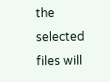the selected files will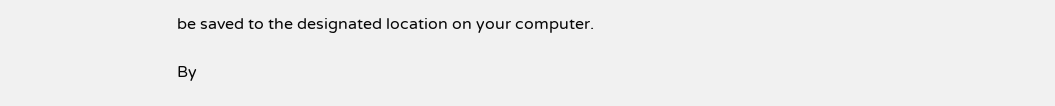be saved to the designated location on your computer.

By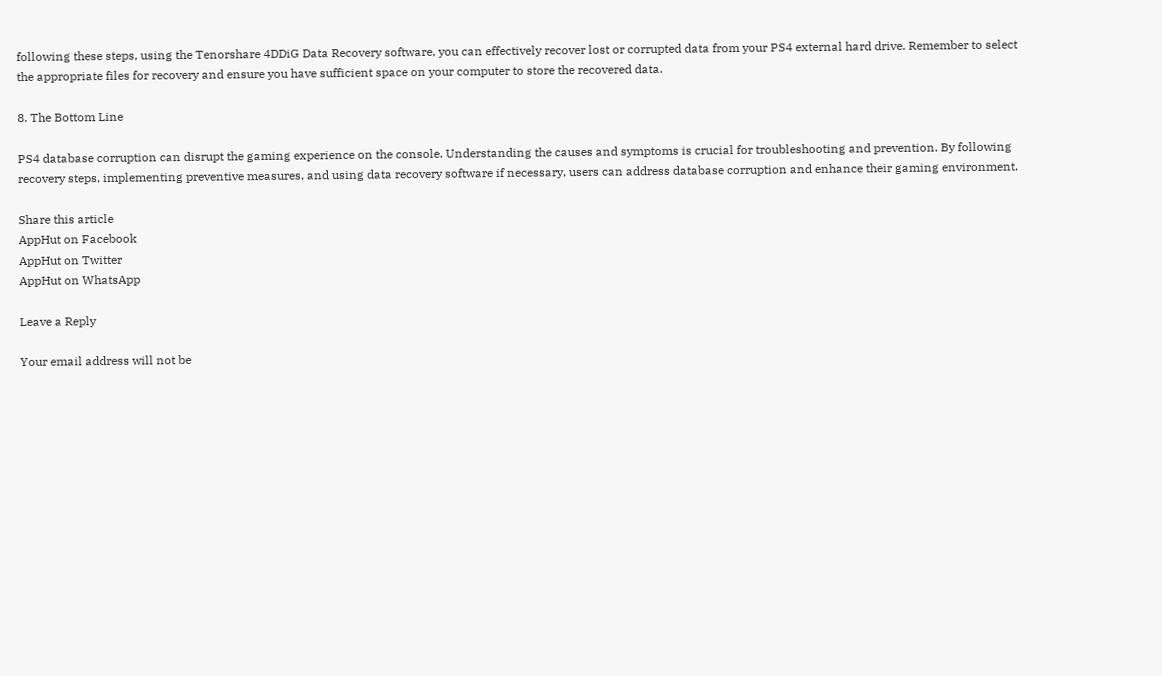following these steps, using the Tenorshare 4DDiG Data Recovery software, you can effectively recover lost or corrupted data from your PS4 external hard drive. Remember to select the appropriate files for recovery and ensure you have sufficient space on your computer to store the recovered data.

8. The Bottom Line

PS4 database corruption can disrupt the gaming experience on the console. Understanding the causes and symptoms is crucial for troubleshooting and prevention. By following recovery steps, implementing preventive measures, and using data recovery software if necessary, users can address database corruption and enhance their gaming environment.

Share this article
AppHut on Facebook
AppHut on Twitter
AppHut on WhatsApp

Leave a Reply

Your email address will not be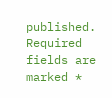published. Required fields are marked *